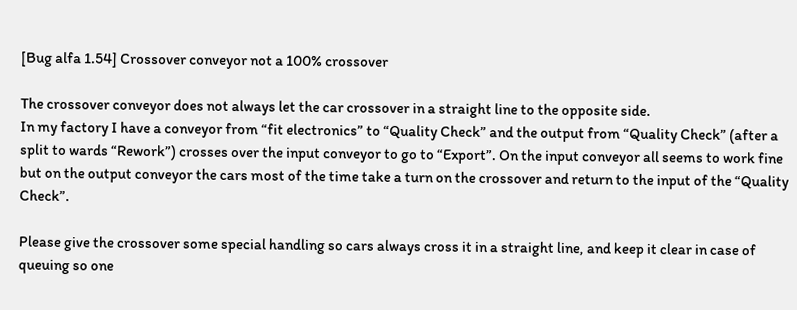[Bug alfa 1.54] Crossover conveyor not a 100% crossover

The crossover conveyor does not always let the car crossover in a straight line to the opposite side.
In my factory I have a conveyor from “fit electronics” to “Quality Check” and the output from “Quality Check” (after a split to wards “Rework”) crosses over the input conveyor to go to “Export”. On the input conveyor all seems to work fine but on the output conveyor the cars most of the time take a turn on the crossover and return to the input of the “Quality Check”.

Please give the crossover some special handling so cars always cross it in a straight line, and keep it clear in case of queuing so one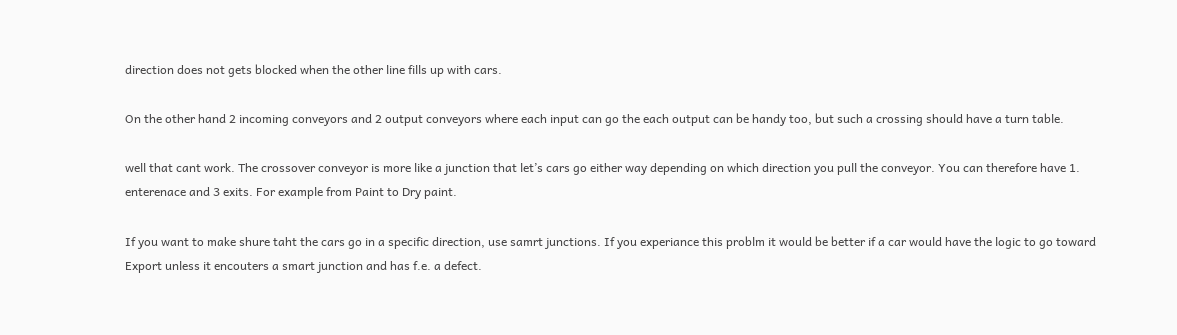direction does not gets blocked when the other line fills up with cars.

On the other hand 2 incoming conveyors and 2 output conveyors where each input can go the each output can be handy too, but such a crossing should have a turn table.

well that cant work. The crossover conveyor is more like a junction that let’s cars go either way depending on which direction you pull the conveyor. You can therefore have 1. enterenace and 3 exits. For example from Paint to Dry paint.

If you want to make shure taht the cars go in a specific direction, use samrt junctions. If you experiance this problm it would be better if a car would have the logic to go toward Export unless it encouters a smart junction and has f.e. a defect.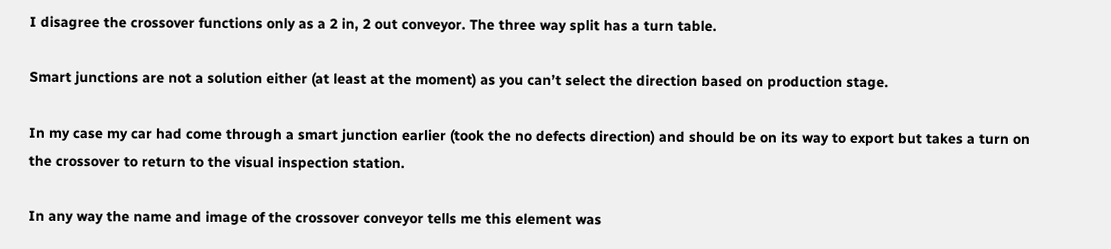I disagree the crossover functions only as a 2 in, 2 out conveyor. The three way split has a turn table.

Smart junctions are not a solution either (at least at the moment) as you can’t select the direction based on production stage.

In my case my car had come through a smart junction earlier (took the no defects direction) and should be on its way to export but takes a turn on the crossover to return to the visual inspection station.

In any way the name and image of the crossover conveyor tells me this element was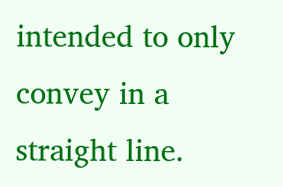intended to only convey in a straight line.